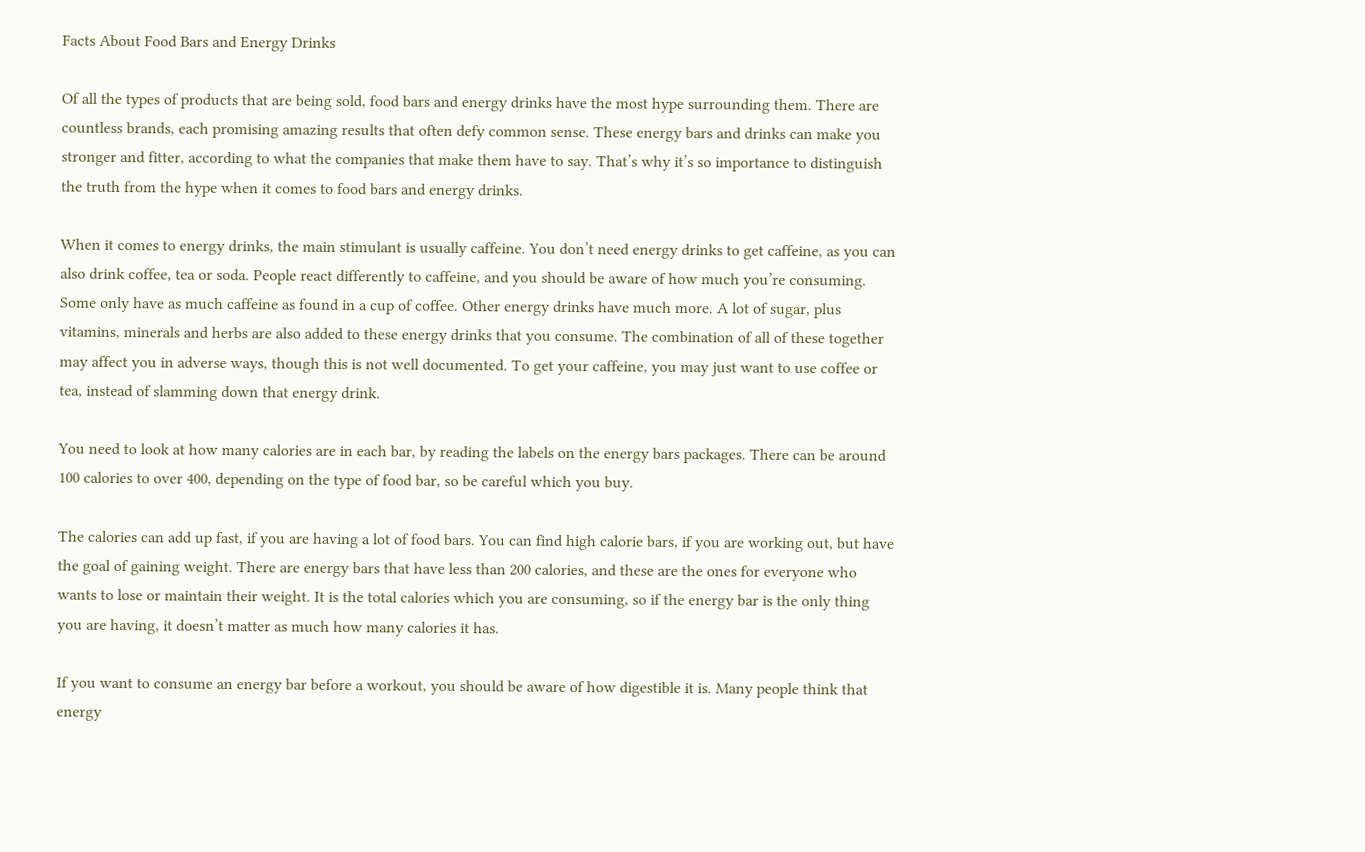Facts About Food Bars and Energy Drinks

Of all the types of products that are being sold, food bars and energy drinks have the most hype surrounding them. There are countless brands, each promising amazing results that often defy common sense. These energy bars and drinks can make you stronger and fitter, according to what the companies that make them have to say. That’s why it’s so importance to distinguish the truth from the hype when it comes to food bars and energy drinks.

When it comes to energy drinks, the main stimulant is usually caffeine. You don’t need energy drinks to get caffeine, as you can also drink coffee, tea or soda. People react differently to caffeine, and you should be aware of how much you’re consuming. Some only have as much caffeine as found in a cup of coffee. Other energy drinks have much more. A lot of sugar, plus vitamins, minerals and herbs are also added to these energy drinks that you consume. The combination of all of these together may affect you in adverse ways, though this is not well documented. To get your caffeine, you may just want to use coffee or tea, instead of slamming down that energy drink.

You need to look at how many calories are in each bar, by reading the labels on the energy bars packages. There can be around 100 calories to over 400, depending on the type of food bar, so be careful which you buy.

The calories can add up fast, if you are having a lot of food bars. You can find high calorie bars, if you are working out, but have the goal of gaining weight. There are energy bars that have less than 200 calories, and these are the ones for everyone who wants to lose or maintain their weight. It is the total calories which you are consuming, so if the energy bar is the only thing you are having, it doesn’t matter as much how many calories it has.

If you want to consume an energy bar before a workout, you should be aware of how digestible it is. Many people think that energy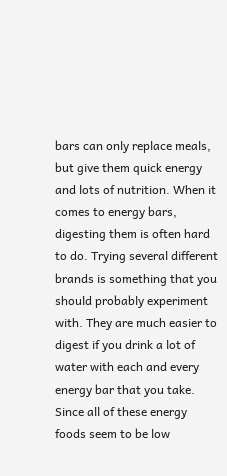bars can only replace meals, but give them quick energy and lots of nutrition. When it comes to energy bars, digesting them is often hard to do. Trying several different brands is something that you should probably experiment with. They are much easier to digest if you drink a lot of water with each and every energy bar that you take. Since all of these energy foods seem to be low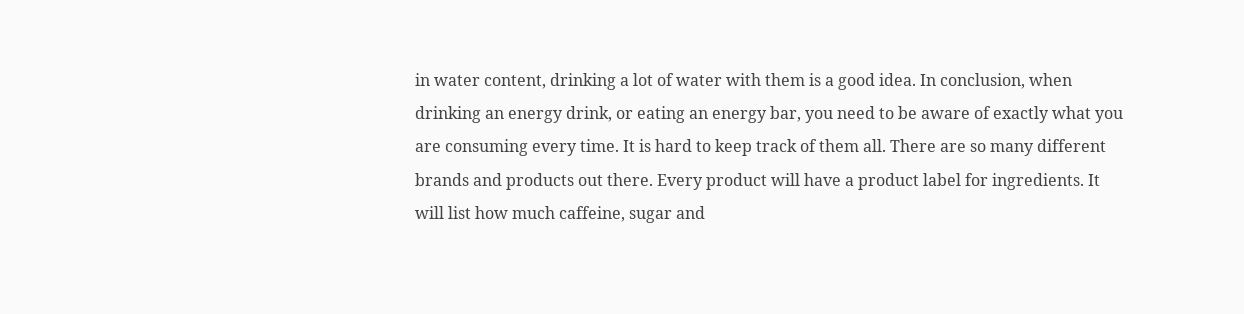in water content, drinking a lot of water with them is a good idea. In conclusion, when drinking an energy drink, or eating an energy bar, you need to be aware of exactly what you are consuming every time. It is hard to keep track of them all. There are so many different brands and products out there. Every product will have a product label for ingredients. It will list how much caffeine, sugar and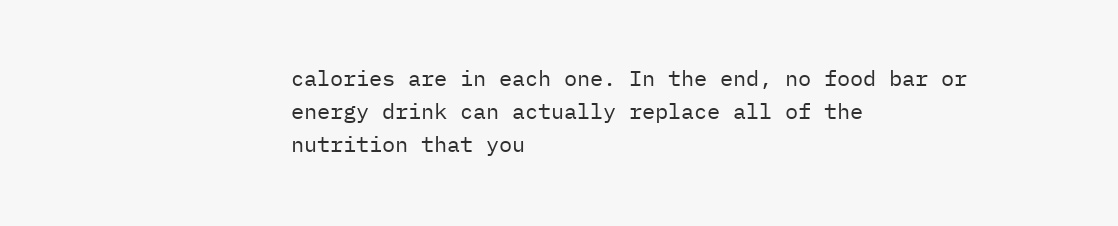calories are in each one. In the end, no food bar or energy drink can actually replace all of the nutrition that you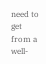need to get from a well-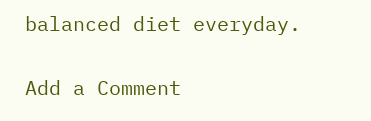balanced diet everyday.

Add a Comment